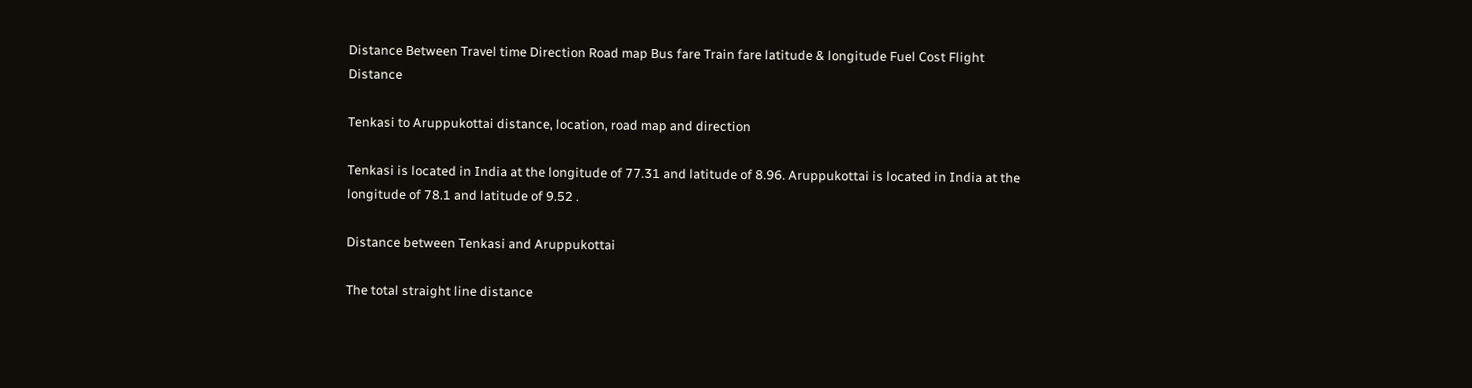Distance Between Travel time Direction Road map Bus fare Train fare latitude & longitude Fuel Cost Flight Distance

Tenkasi to Aruppukottai distance, location, road map and direction

Tenkasi is located in India at the longitude of 77.31 and latitude of 8.96. Aruppukottai is located in India at the longitude of 78.1 and latitude of 9.52 .

Distance between Tenkasi and Aruppukottai

The total straight line distance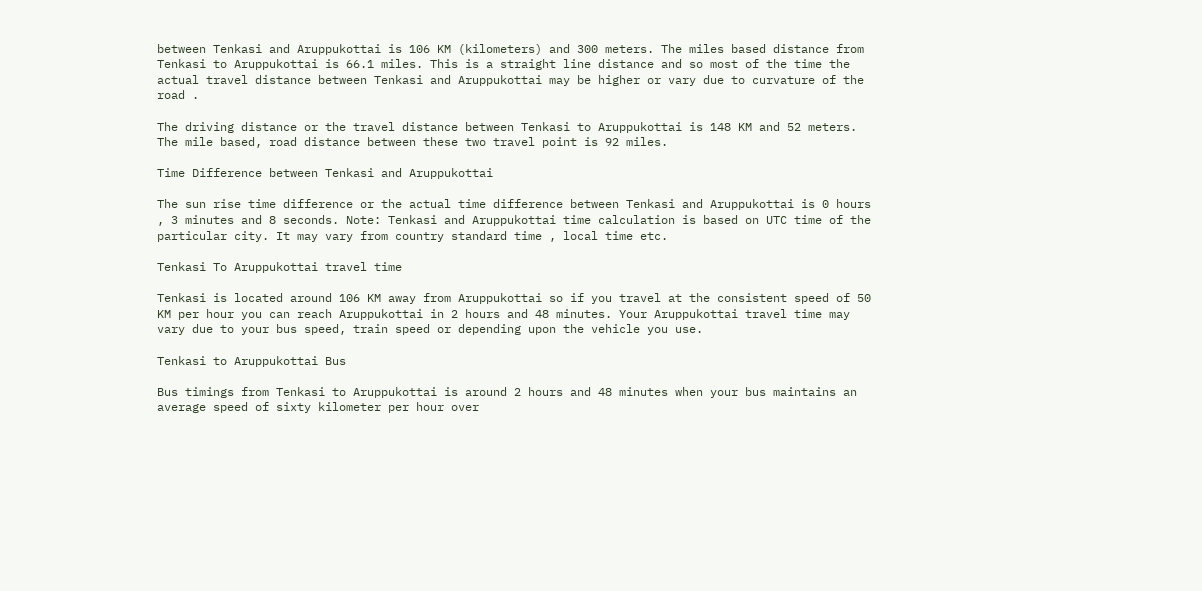between Tenkasi and Aruppukottai is 106 KM (kilometers) and 300 meters. The miles based distance from Tenkasi to Aruppukottai is 66.1 miles. This is a straight line distance and so most of the time the actual travel distance between Tenkasi and Aruppukottai may be higher or vary due to curvature of the road .

The driving distance or the travel distance between Tenkasi to Aruppukottai is 148 KM and 52 meters. The mile based, road distance between these two travel point is 92 miles.

Time Difference between Tenkasi and Aruppukottai

The sun rise time difference or the actual time difference between Tenkasi and Aruppukottai is 0 hours , 3 minutes and 8 seconds. Note: Tenkasi and Aruppukottai time calculation is based on UTC time of the particular city. It may vary from country standard time , local time etc.

Tenkasi To Aruppukottai travel time

Tenkasi is located around 106 KM away from Aruppukottai so if you travel at the consistent speed of 50 KM per hour you can reach Aruppukottai in 2 hours and 48 minutes. Your Aruppukottai travel time may vary due to your bus speed, train speed or depending upon the vehicle you use.

Tenkasi to Aruppukottai Bus

Bus timings from Tenkasi to Aruppukottai is around 2 hours and 48 minutes when your bus maintains an average speed of sixty kilometer per hour over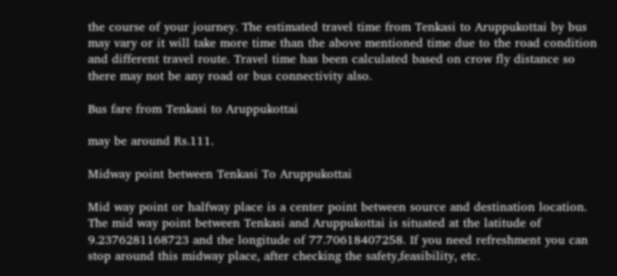the course of your journey. The estimated travel time from Tenkasi to Aruppukottai by bus may vary or it will take more time than the above mentioned time due to the road condition and different travel route. Travel time has been calculated based on crow fly distance so there may not be any road or bus connectivity also.

Bus fare from Tenkasi to Aruppukottai

may be around Rs.111.

Midway point between Tenkasi To Aruppukottai

Mid way point or halfway place is a center point between source and destination location. The mid way point between Tenkasi and Aruppukottai is situated at the latitude of 9.2376281168723 and the longitude of 77.70618407258. If you need refreshment you can stop around this midway place, after checking the safety,feasibility, etc.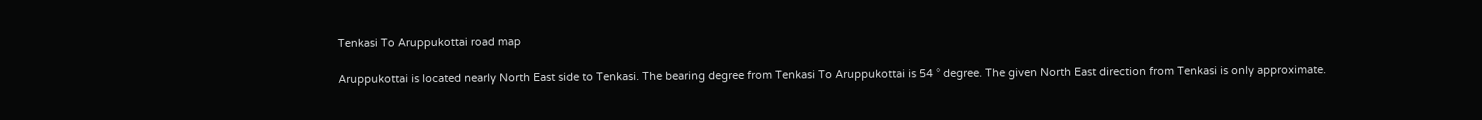Tenkasi To Aruppukottai road map

Aruppukottai is located nearly North East side to Tenkasi. The bearing degree from Tenkasi To Aruppukottai is 54 ° degree. The given North East direction from Tenkasi is only approximate.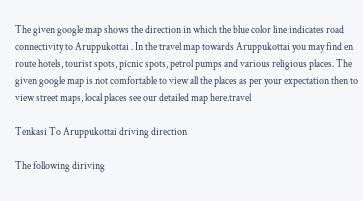The given google map shows the direction in which the blue color line indicates road connectivity to Aruppukottai . In the travel map towards Aruppukottai you may find en route hotels, tourist spots, picnic spots, petrol pumps and various religious places. The given google map is not comfortable to view all the places as per your expectation then to view street maps, local places see our detailed map here.travel

Tenkasi To Aruppukottai driving direction

The following diriving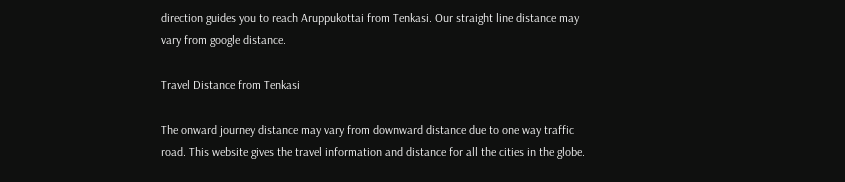direction guides you to reach Aruppukottai from Tenkasi. Our straight line distance may vary from google distance.

Travel Distance from Tenkasi

The onward journey distance may vary from downward distance due to one way traffic road. This website gives the travel information and distance for all the cities in the globe.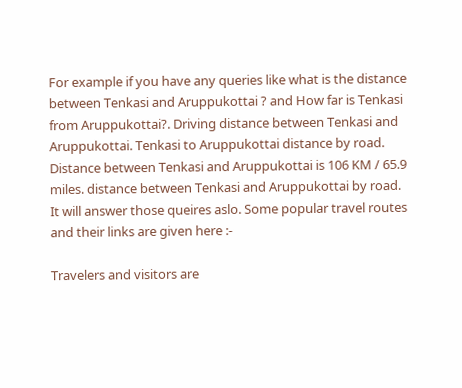For example if you have any queries like what is the distance between Tenkasi and Aruppukottai ? and How far is Tenkasi from Aruppukottai?. Driving distance between Tenkasi and Aruppukottai. Tenkasi to Aruppukottai distance by road. Distance between Tenkasi and Aruppukottai is 106 KM / 65.9 miles. distance between Tenkasi and Aruppukottai by road. It will answer those queires aslo. Some popular travel routes and their links are given here :-

Travelers and visitors are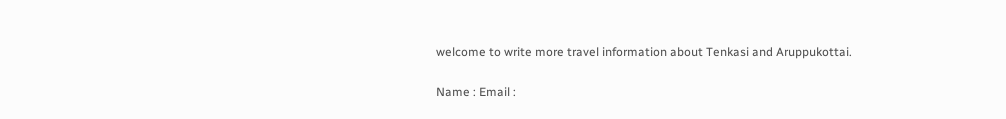welcome to write more travel information about Tenkasi and Aruppukottai.

Name : Email :